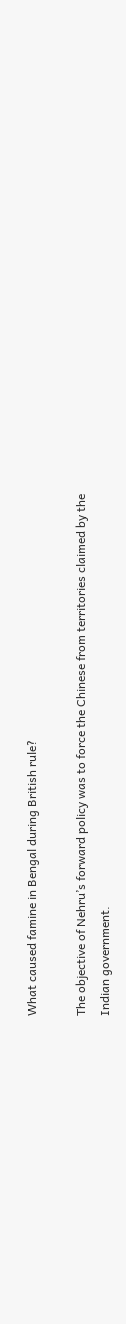What caused famine in Bengal during British rule?

The objective of Nehru’s forward policy was to force the Chinese from territories claimed by the Indian government.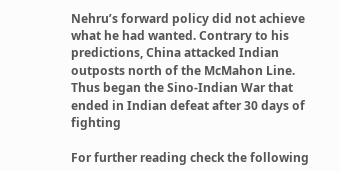Nehru’s forward policy did not achieve what he had wanted. Contrary to his predictions, China attacked Indian outposts north of the McMahon Line. Thus began the Sino-Indian War that ended in Indian defeat after 30 days of fighting

For further reading check the following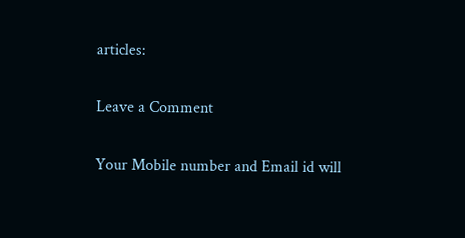articles:

Leave a Comment

Your Mobile number and Email id will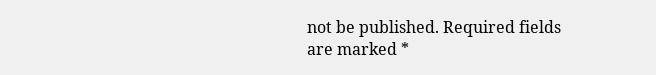not be published. Required fields are marked *